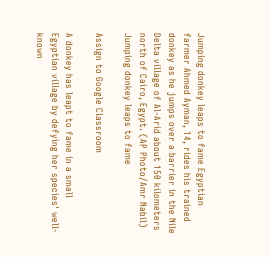Jumping donkey leaps to fame Egyptian farmer Ahmed Ayman, 14, rides his trained donkey as he jumps over a barrier in the Nile Delta village of Al-Arid about 150 kilometers north of Cairo, Egypt. (AP Photo/Amr Nabil)
Jumping donkey leaps to fame

Assign to Google Classroom

A donkey has leapt to fame in a small Egyptian village by defying her species' well-known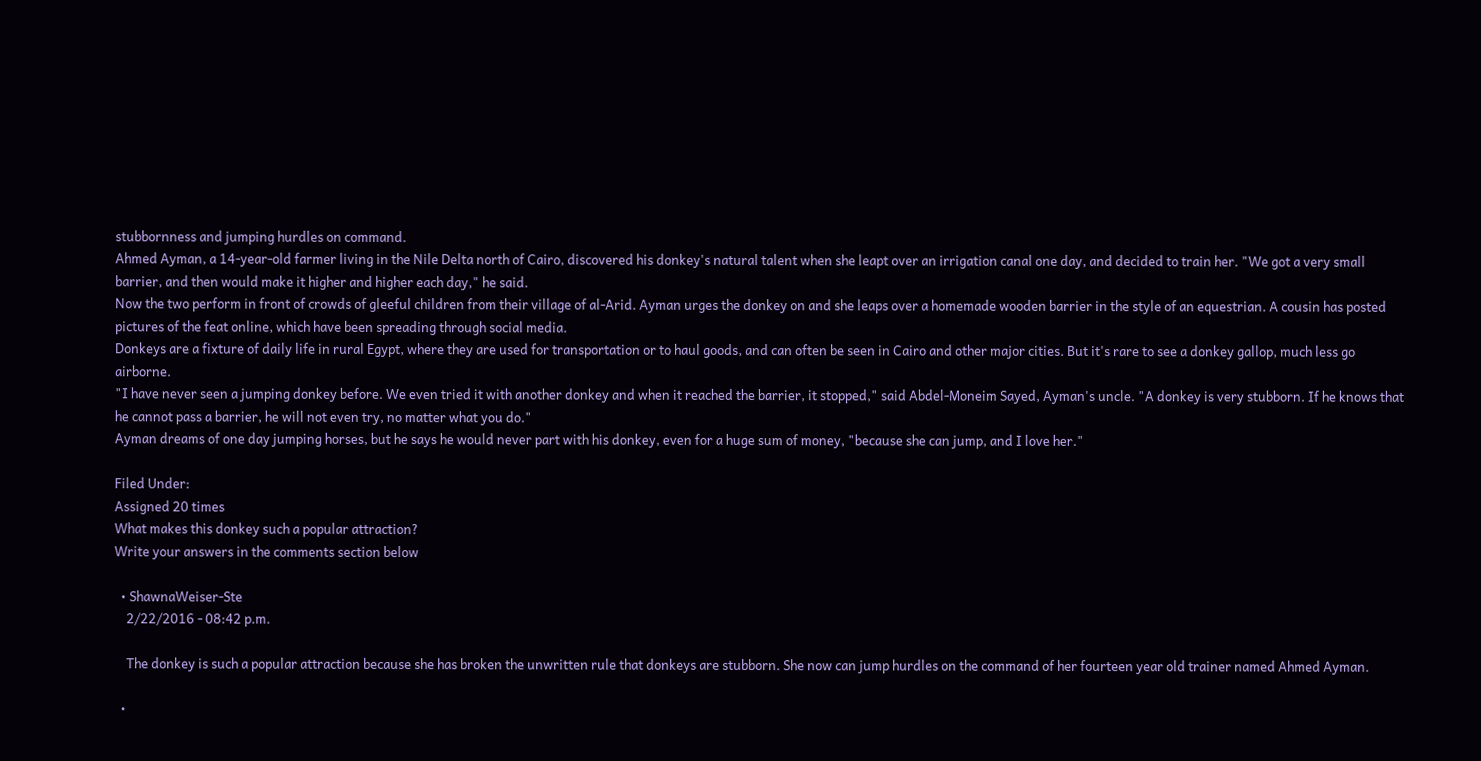stubbornness and jumping hurdles on command.
Ahmed Ayman, a 14-year-old farmer living in the Nile Delta north of Cairo, discovered his donkey's natural talent when she leapt over an irrigation canal one day, and decided to train her. "We got a very small barrier, and then would make it higher and higher each day," he said.
Now the two perform in front of crowds of gleeful children from their village of al-Arid. Ayman urges the donkey on and she leaps over a homemade wooden barrier in the style of an equestrian. A cousin has posted pictures of the feat online, which have been spreading through social media.
Donkeys are a fixture of daily life in rural Egypt, where they are used for transportation or to haul goods, and can often be seen in Cairo and other major cities. But it's rare to see a donkey gallop, much less go airborne.
"I have never seen a jumping donkey before. We even tried it with another donkey and when it reached the barrier, it stopped," said Abdel-Moneim Sayed, Ayman's uncle. "A donkey is very stubborn. If he knows that he cannot pass a barrier, he will not even try, no matter what you do."
Ayman dreams of one day jumping horses, but he says he would never part with his donkey, even for a huge sum of money, "because she can jump, and I love her."

Filed Under:
Assigned 20 times
What makes this donkey such a popular attraction?
Write your answers in the comments section below

  • ShawnaWeiser-Ste
    2/22/2016 - 08:42 p.m.

    The donkey is such a popular attraction because she has broken the unwritten rule that donkeys are stubborn. She now can jump hurdles on the command of her fourteen year old trainer named Ahmed Ayman.

  •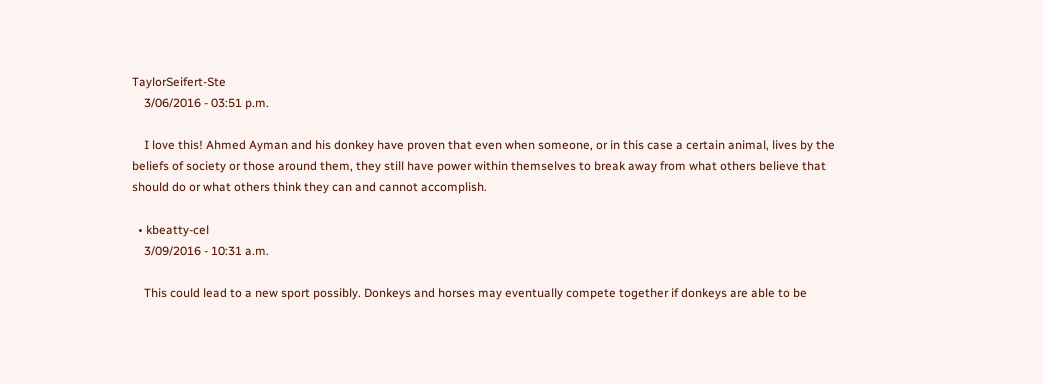TaylorSeifert-Ste
    3/06/2016 - 03:51 p.m.

    I love this! Ahmed Ayman and his donkey have proven that even when someone, or in this case a certain animal, lives by the beliefs of society or those around them, they still have power within themselves to break away from what others believe that should do or what others think they can and cannot accomplish.

  • kbeatty-cel
    3/09/2016 - 10:31 a.m.

    This could lead to a new sport possibly. Donkeys and horses may eventually compete together if donkeys are able to be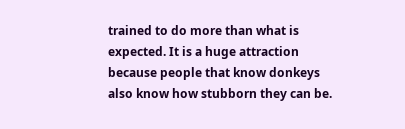trained to do more than what is expected. It is a huge attraction because people that know donkeys also know how stubborn they can be.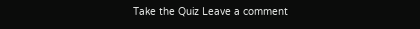Take the Quiz Leave a comment